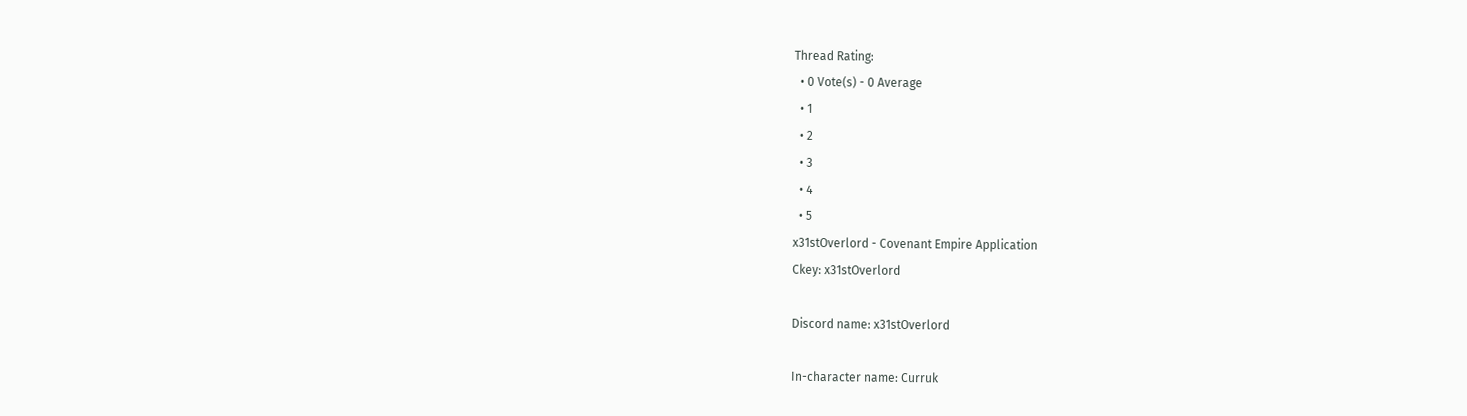Thread Rating:
  • 0 Vote(s) - 0 Average
  • 1
  • 2
  • 3
  • 4
  • 5
x31stOverlord - Covenant Empire Application
Ckey: x31stOverlord

Discord name: x31stOverlord

In-character name: Curruk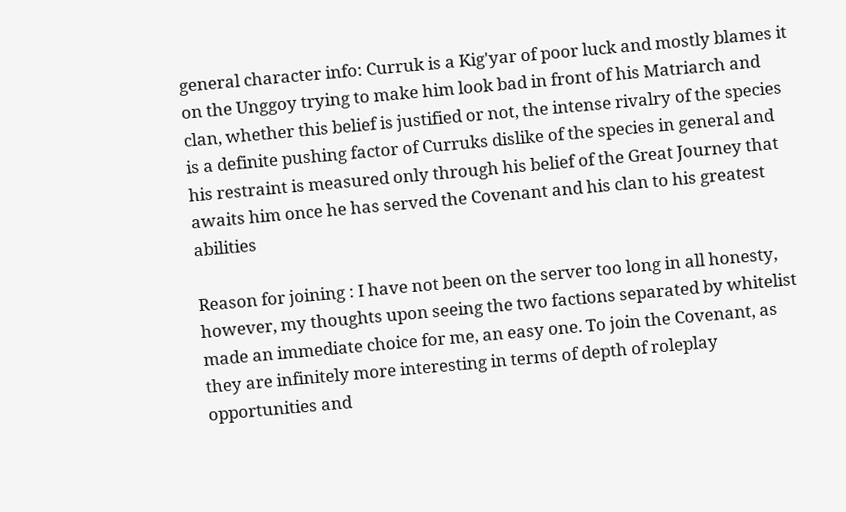general character info: Curruk is a Kig'yar of poor luck and mostly blames it on the Unggoy trying to make him look bad in front of his Matriarch and clan, whether this belief is justified or not, the intense rivalry of the species is a definite pushing factor of Curruks dislike of the species in general and his restraint is measured only through his belief of the Great Journey that awaits him once he has served the Covenant and his clan to his greatest abilities

Reason for joining : I have not been on the server too long in all honesty, however, my thoughts upon seeing the two factions separated by whitelist made an immediate choice for me, an easy one. To join the Covenant, as they are infinitely more interesting in terms of depth of roleplay opportunities and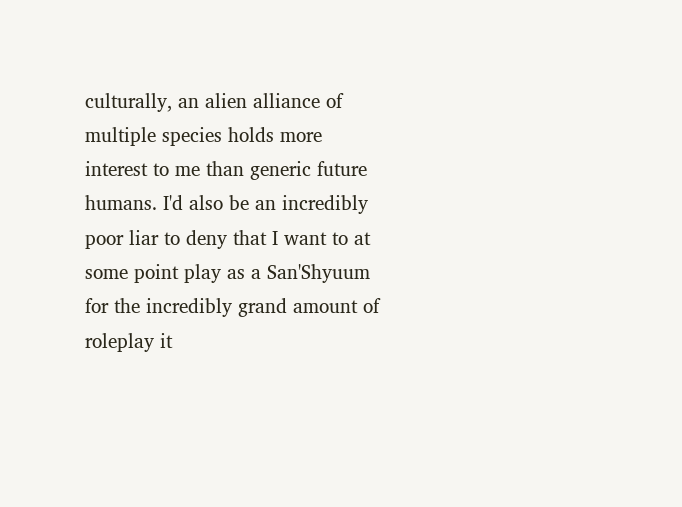culturally, an alien alliance of multiple species holds more interest to me than generic future humans. I'd also be an incredibly poor liar to deny that I want to at some point play as a San'Shyuum for the incredibly grand amount of roleplay it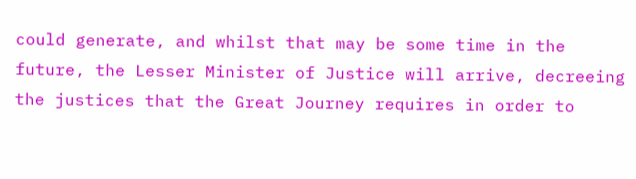could generate, and whilst that may be some time in the future, the Lesser Minister of Justice will arrive, decreeing the justices that the Great Journey requires in order to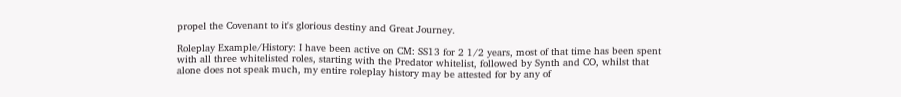propel the Covenant to it's glorious destiny and Great Journey.

Roleplay Example/History: I have been active on CM: SS13 for 2 1/2 years, most of that time has been spent with all three whitelisted roles, starting with the Predator whitelist, followed by Synth and CO, whilst that alone does not speak much, my entire roleplay history may be attested for by any of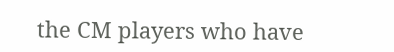the CM players who have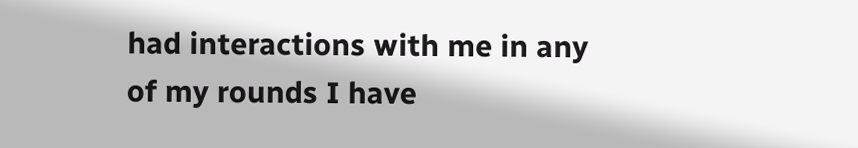had interactions with me in any of my rounds I have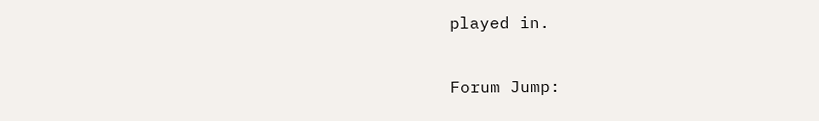played in.

Forum Jump: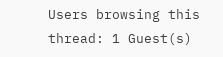Users browsing this thread: 1 Guest(s)